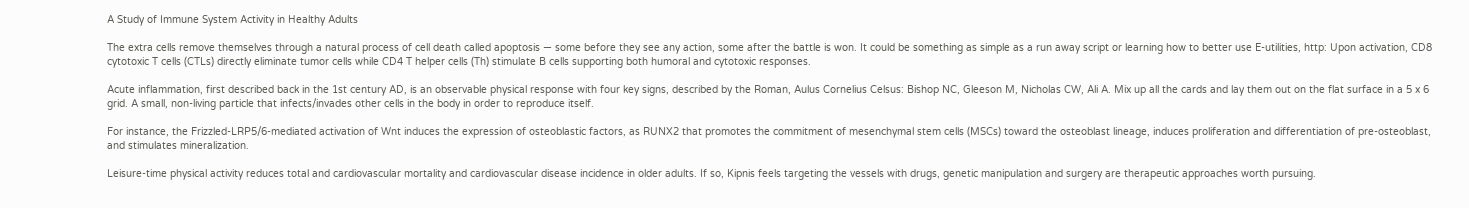A Study of Immune System Activity in Healthy Adults

The extra cells remove themselves through a natural process of cell death called apoptosis — some before they see any action, some after the battle is won. It could be something as simple as a run away script or learning how to better use E-utilities, http: Upon activation, CD8 cytotoxic T cells (CTLs) directly eliminate tumor cells while CD4 T helper cells (Th) stimulate B cells supporting both humoral and cytotoxic responses.

Acute inflammation, first described back in the 1st century AD, is an observable physical response with four key signs, described by the Roman, Aulus Cornelius Celsus: Bishop NC, Gleeson M, Nicholas CW, Ali A. Mix up all the cards and lay them out on the flat surface in a 5 x 6 grid. A small, non-living particle that infects/invades other cells in the body in order to reproduce itself.

For instance, the Frizzled-LRP5/6-mediated activation of Wnt induces the expression of osteoblastic factors, as RUNX2 that promotes the commitment of mesenchymal stem cells (MSCs) toward the osteoblast lineage, induces proliferation and differentiation of pre-osteoblast, and stimulates mineralization.

Leisure-time physical activity reduces total and cardiovascular mortality and cardiovascular disease incidence in older adults. If so, Kipnis feels targeting the vessels with drugs, genetic manipulation and surgery are therapeutic approaches worth pursuing.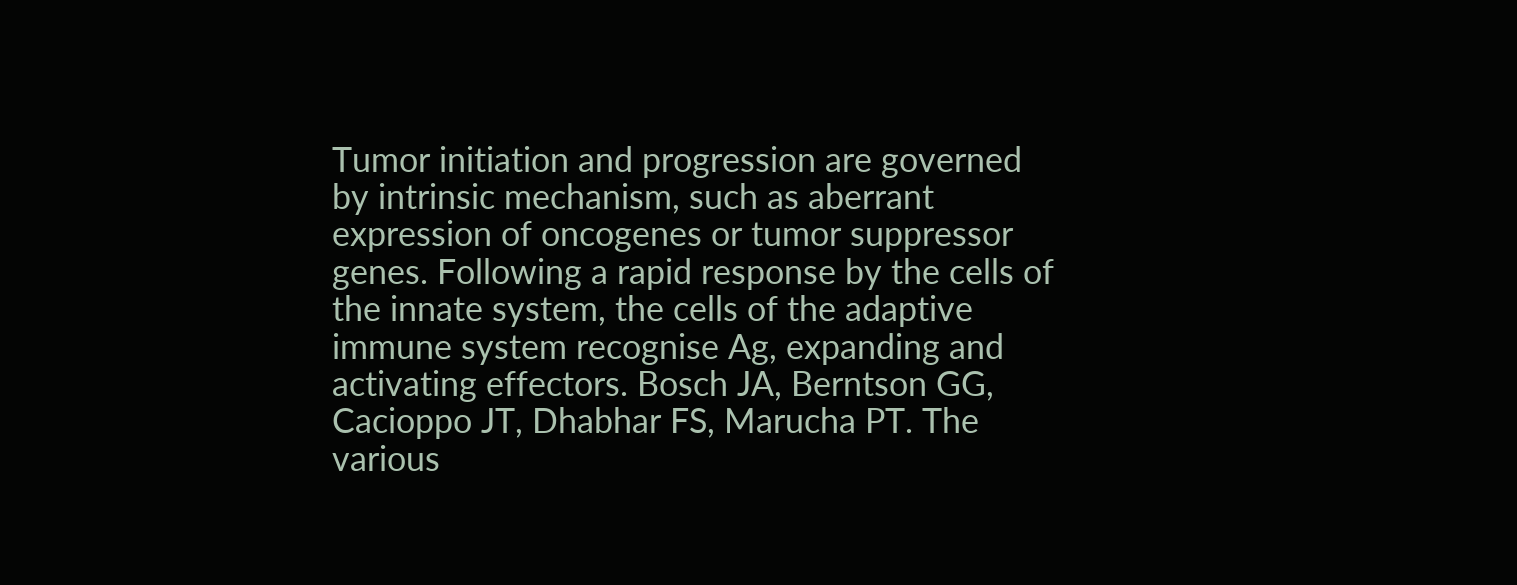Tumor initiation and progression are governed by intrinsic mechanism, such as aberrant expression of oncogenes or tumor suppressor genes. Following a rapid response by the cells of the innate system, the cells of the adaptive immune system recognise Ag, expanding and activating effectors. Bosch JA, Berntson GG, Cacioppo JT, Dhabhar FS, Marucha PT. The various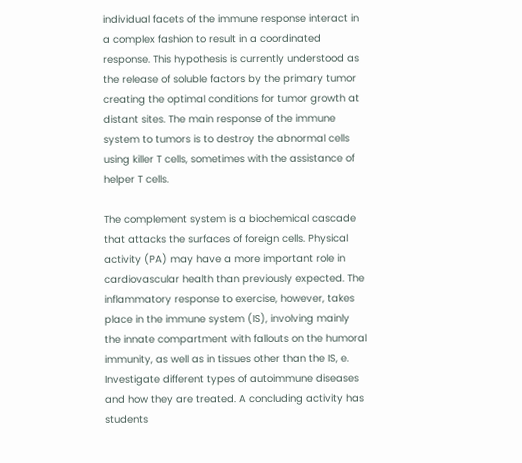individual facets of the immune response interact in a complex fashion to result in a coordinated response. This hypothesis is currently understood as the release of soluble factors by the primary tumor creating the optimal conditions for tumor growth at distant sites. The main response of the immune system to tumors is to destroy the abnormal cells using killer T cells, sometimes with the assistance of helper T cells.

The complement system is a biochemical cascade that attacks the surfaces of foreign cells. Physical activity (PA) may have a more important role in cardiovascular health than previously expected. The inflammatory response to exercise, however, takes place in the immune system (IS), involving mainly the innate compartment with fallouts on the humoral immunity, as well as in tissues other than the IS, e. Investigate different types of autoimmune diseases and how they are treated. A concluding activity has students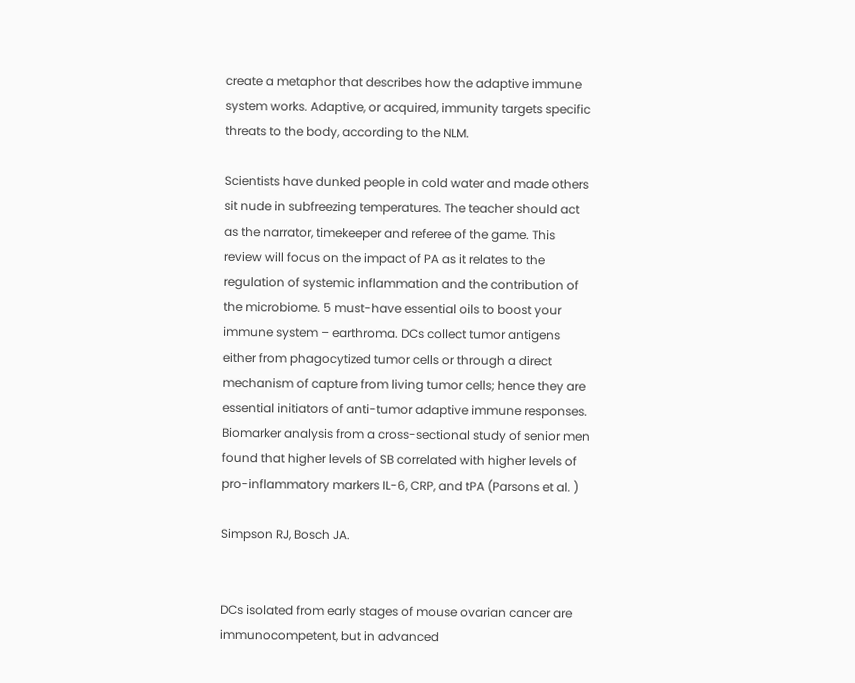create a metaphor that describes how the adaptive immune system works. Adaptive, or acquired, immunity targets specific threats to the body, according to the NLM.

Scientists have dunked people in cold water and made others sit nude in subfreezing temperatures. The teacher should act as the narrator, timekeeper and referee of the game. This review will focus on the impact of PA as it relates to the regulation of systemic inflammation and the contribution of the microbiome. 5 must-have essential oils to boost your immune system – earthroma. DCs collect tumor antigens either from phagocytized tumor cells or through a direct mechanism of capture from living tumor cells; hence they are essential initiators of anti-tumor adaptive immune responses. Biomarker analysis from a cross-sectional study of senior men found that higher levels of SB correlated with higher levels of pro-inflammatory markers IL-6, CRP, and tPA (Parsons et al. )

Simpson RJ, Bosch JA.


DCs isolated from early stages of mouse ovarian cancer are immunocompetent, but in advanced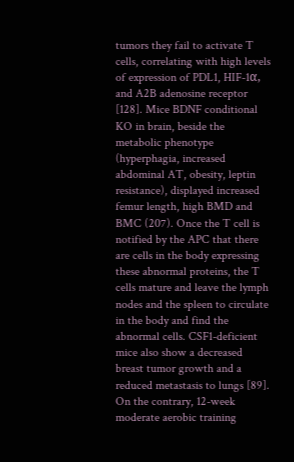tumors they fail to activate T cells, correlating with high levels of expression of PDL1, HIF-1α, and A2B adenosine receptor [128]. Mice BDNF conditional KO in brain, beside the metabolic phenotype (hyperphagia, increased abdominal AT, obesity, leptin resistance), displayed increased femur length, high BMD and BMC (207). Once the T cell is notified by the APC that there are cells in the body expressing these abnormal proteins, the T cells mature and leave the lymph nodes and the spleen to circulate in the body and find the abnormal cells. CSF1-deficient mice also show a decreased breast tumor growth and a reduced metastasis to lungs [89]. On the contrary, 12-week moderate aerobic training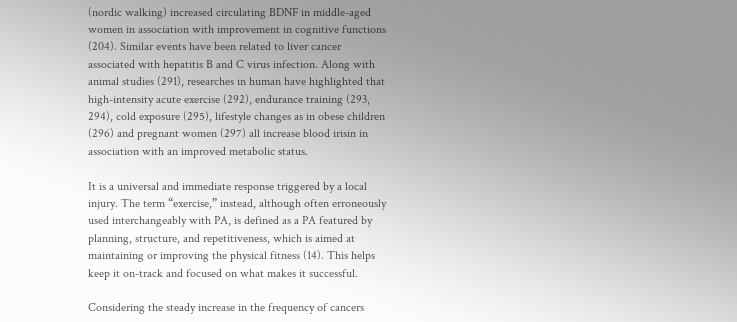(nordic walking) increased circulating BDNF in middle-aged women in association with improvement in cognitive functions (204). Similar events have been related to liver cancer associated with hepatitis B and C virus infection. Along with animal studies (291), researches in human have highlighted that high-intensity acute exercise (292), endurance training (293, 294), cold exposure (295), lifestyle changes as in obese children (296) and pregnant women (297) all increase blood irisin in association with an improved metabolic status.

It is a universal and immediate response triggered by a local injury. The term “exercise,” instead, although often erroneously used interchangeably with PA, is defined as a PA featured by planning, structure, and repetitiveness, which is aimed at maintaining or improving the physical fitness (14). This helps keep it on-track and focused on what makes it successful.

Considering the steady increase in the frequency of cancers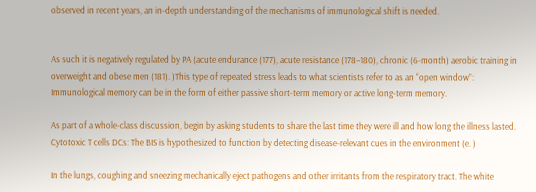observed in recent years, an in-depth understanding of the mechanisms of immunological shift is needed.


As such it is negatively regulated by PA (acute endurance (177), acute resistance (178–180), chronic (6-month) aerobic training in overweight and obese men (181). )This type of repeated stress leads to what scientists refer to as an “open window”: Immunological memory can be in the form of either passive short-term memory or active long-term memory.

As part of a whole-class discussion, begin by asking students to share the last time they were ill and how long the illness lasted. Cytotoxic T cells DCs: The BIS is hypothesized to function by detecting disease-relevant cues in the environment (e. )

In the lungs, coughing and sneezing mechanically eject pathogens and other irritants from the respiratory tract. The white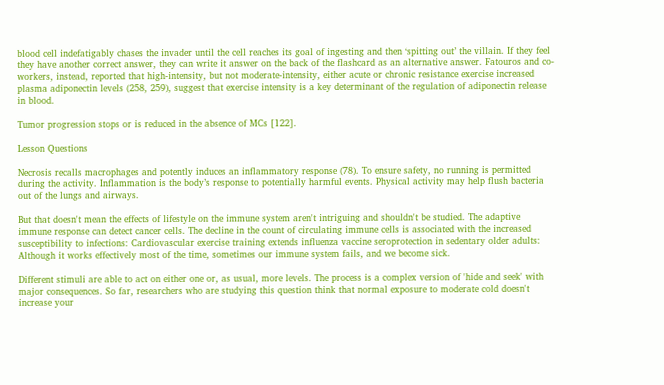blood cell indefatigably chases the invader until the cell reaches its goal of ingesting and then ‘spitting out’ the villain. If they feel they have another correct answer, they can write it answer on the back of the flashcard as an alternative answer. Fatouros and co-workers, instead, reported that high-intensity, but not moderate-intensity, either acute or chronic resistance exercise increased plasma adiponectin levels (258, 259), suggest that exercise intensity is a key determinant of the regulation of adiponectin release in blood.

Tumor progression stops or is reduced in the absence of MCs [122].

Lesson Questions

Necrosis recalls macrophages and potently induces an inflammatory response (78). To ensure safety, no running is permitted during the activity. Inflammation is the body’s response to potentially harmful events. Physical activity may help flush bacteria out of the lungs and airways.

But that doesn't mean the effects of lifestyle on the immune system aren't intriguing and shouldn't be studied. The adaptive immune response can detect cancer cells. The decline in the count of circulating immune cells is associated with the increased susceptibility to infections: Cardiovascular exercise training extends influenza vaccine seroprotection in sedentary older adults: Although it works effectively most of the time, sometimes our immune system fails, and we become sick.

Different stimuli are able to act on either one or, as usual, more levels. The process is a complex version of 'hide and seek' with major consequences. So far, researchers who are studying this question think that normal exposure to moderate cold doesn't increase your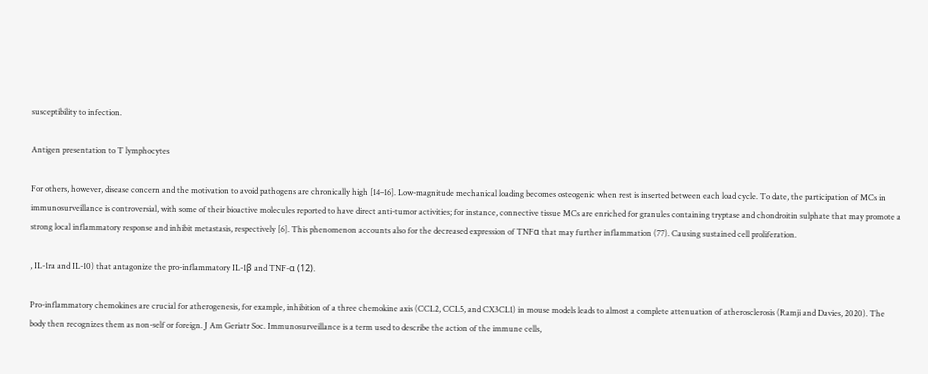susceptibility to infection.

Antigen presentation to T lymphocytes

For others, however, disease concern and the motivation to avoid pathogens are chronically high [14–16]. Low-magnitude mechanical loading becomes osteogenic when rest is inserted between each load cycle. To date, the participation of MCs in immunosurveillance is controversial, with some of their bioactive molecules reported to have direct anti-tumor activities; for instance, connective tissue MCs are enriched for granules containing tryptase and chondroitin sulphate that may promote a strong local inflammatory response and inhibit metastasis, respectively [6]. This phenomenon accounts also for the decreased expression of TNFα that may further inflammation (77). Causing sustained cell proliferation.

, IL-1ra and IL-10) that antagonize the pro-inflammatory IL-1β and TNF-α (12).

Pro-inflammatory chemokines are crucial for atherogenesis, for example, inhibition of a three chemokine axis (CCL2, CCL5, and CX3CL1) in mouse models leads to almost a complete attenuation of atherosclerosis (Ramji and Davies, 2020). The body then recognizes them as non-self or foreign. J Am Geriatr Soc. Immunosurveillance is a term used to describe the action of the immune cells,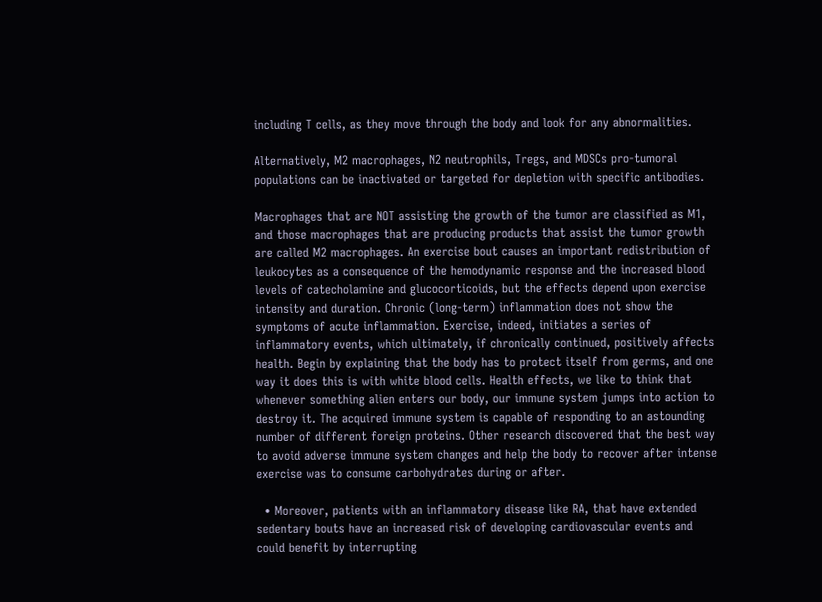including T cells, as they move through the body and look for any abnormalities.

Alternatively, M2 macrophages, N2 neutrophils, Tregs, and MDSCs pro-tumoral populations can be inactivated or targeted for depletion with specific antibodies.

Macrophages that are NOT assisting the growth of the tumor are classified as M1, and those macrophages that are producing products that assist the tumor growth are called M2 macrophages. An exercise bout causes an important redistribution of leukocytes as a consequence of the hemodynamic response and the increased blood levels of catecholamine and glucocorticoids, but the effects depend upon exercise intensity and duration. Chronic (long-term) inflammation does not show the symptoms of acute inflammation. Exercise, indeed, initiates a series of inflammatory events, which ultimately, if chronically continued, positively affects health. Begin by explaining that the body has to protect itself from germs, and one way it does this is with white blood cells. Health effects, we like to think that whenever something alien enters our body, our immune system jumps into action to destroy it. The acquired immune system is capable of responding to an astounding number of different foreign proteins. Other research discovered that the best way to avoid adverse immune system changes and help the body to recover after intense exercise was to consume carbohydrates during or after.

  • Moreover, patients with an inflammatory disease like RA, that have extended sedentary bouts have an increased risk of developing cardiovascular events and could benefit by interrupting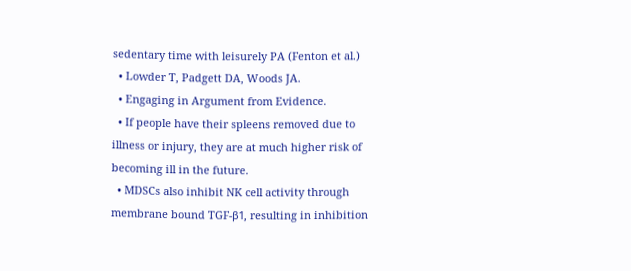sedentary time with leisurely PA (Fenton et al.)
  • Lowder T, Padgett DA, Woods JA.
  • Engaging in Argument from Evidence.
  • If people have their spleens removed due to illness or injury, they are at much higher risk of becoming ill in the future.
  • MDSCs also inhibit NK cell activity through membrane bound TGF-β1, resulting in inhibition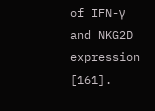of IFN-γ and NKG2D expression [161].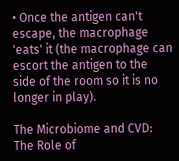• Once the antigen can't escape, the macrophage 'eats' it (the macrophage can escort the antigen to the side of the room so it is no longer in play).

The Microbiome and CVD: The Role of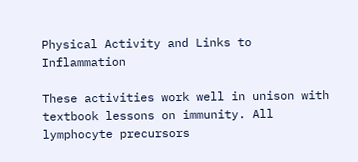Physical Activity and Links to Inflammation

These activities work well in unison with textbook lessons on immunity. All lymphocyte precursors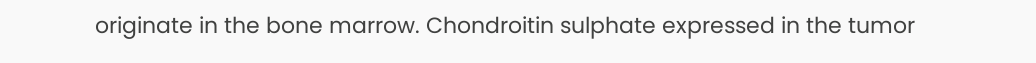originate in the bone marrow. Chondroitin sulphate expressed in the tumor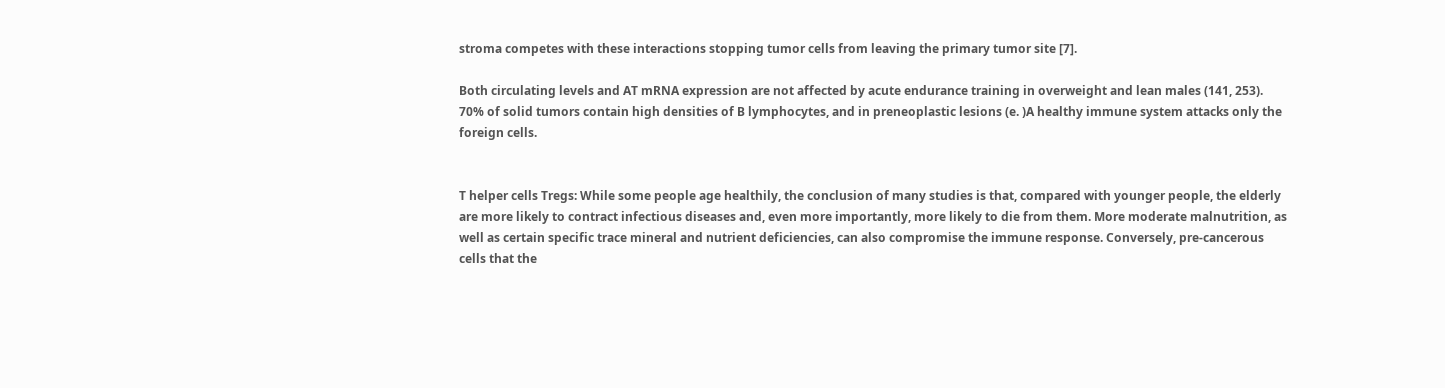stroma competes with these interactions stopping tumor cells from leaving the primary tumor site [7].

Both circulating levels and AT mRNA expression are not affected by acute endurance training in overweight and lean males (141, 253). 70% of solid tumors contain high densities of B lymphocytes, and in preneoplastic lesions (e. )A healthy immune system attacks only the foreign cells.


T helper cells Tregs: While some people age healthily, the conclusion of many studies is that, compared with younger people, the elderly are more likely to contract infectious diseases and, even more importantly, more likely to die from them. More moderate malnutrition, as well as certain specific trace mineral and nutrient deficiencies, can also compromise the immune response. Conversely, pre-cancerous cells that the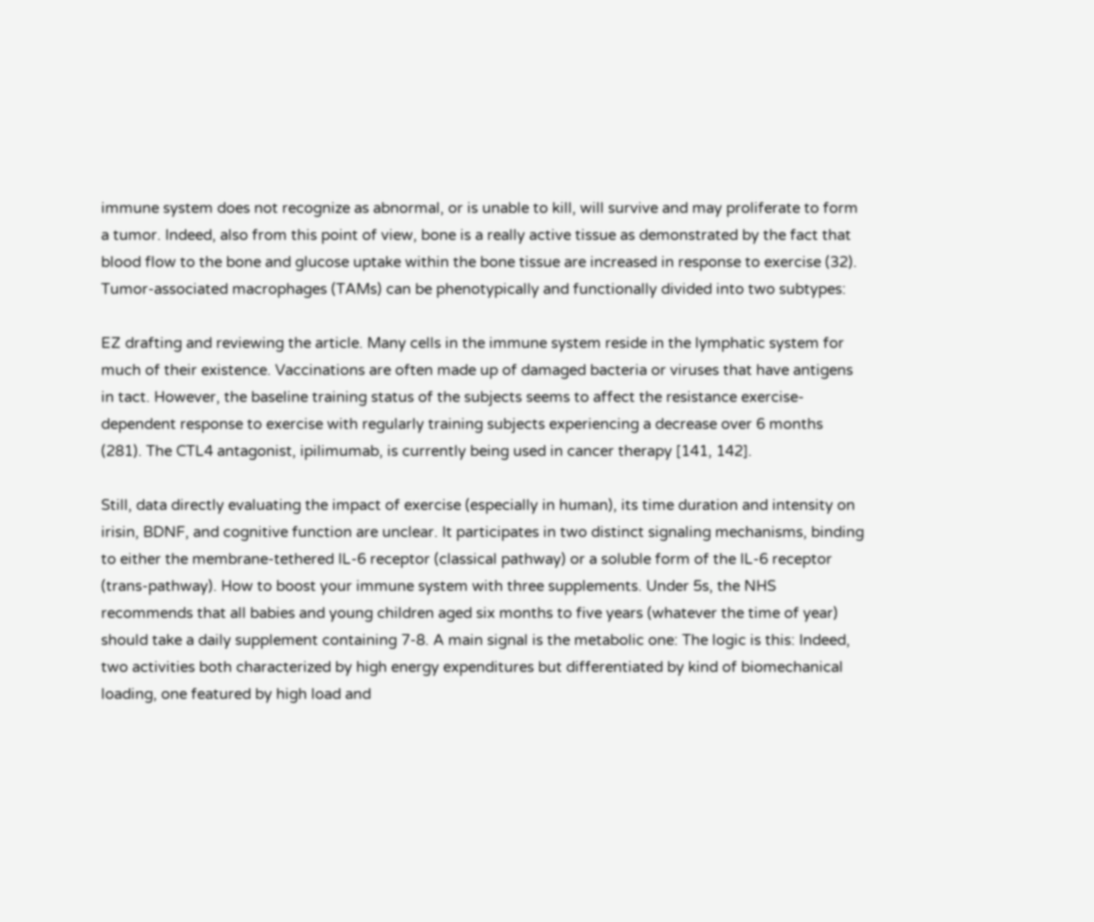immune system does not recognize as abnormal, or is unable to kill, will survive and may proliferate to form a tumor. Indeed, also from this point of view, bone is a really active tissue as demonstrated by the fact that blood flow to the bone and glucose uptake within the bone tissue are increased in response to exercise (32). Tumor-associated macrophages (TAMs) can be phenotypically and functionally divided into two subtypes:

EZ drafting and reviewing the article. Many cells in the immune system reside in the lymphatic system for much of their existence. Vaccinations are often made up of damaged bacteria or viruses that have antigens in tact. However, the baseline training status of the subjects seems to affect the resistance exercise-dependent response to exercise with regularly training subjects experiencing a decrease over 6 months (281). The CTL4 antagonist, ipilimumab, is currently being used in cancer therapy [141, 142].

Still, data directly evaluating the impact of exercise (especially in human), its time duration and intensity on irisin, BDNF, and cognitive function are unclear. It participates in two distinct signaling mechanisms, binding to either the membrane-tethered IL-6 receptor (classical pathway) or a soluble form of the IL-6 receptor (trans-pathway). How to boost your immune system with three supplements. Under 5s, the NHS recommends that all babies and young children aged six months to five years (whatever the time of year) should take a daily supplement containing 7-8. A main signal is the metabolic one: The logic is this: Indeed, two activities both characterized by high energy expenditures but differentiated by kind of biomechanical loading, one featured by high load and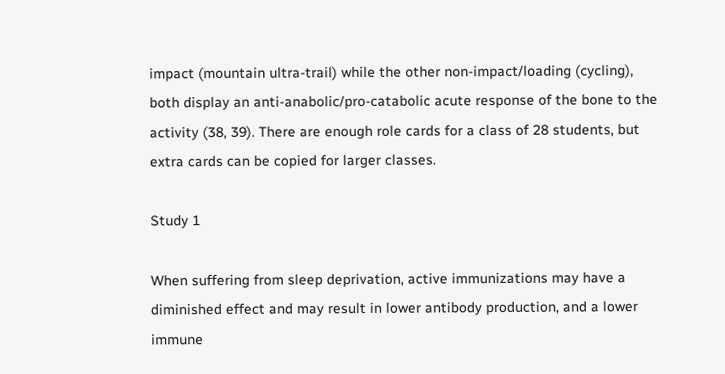impact (mountain ultra-trail) while the other non-impact/loading (cycling), both display an anti-anabolic/pro-catabolic acute response of the bone to the activity (38, 39). There are enough role cards for a class of 28 students, but extra cards can be copied for larger classes.

Study 1

When suffering from sleep deprivation, active immunizations may have a diminished effect and may result in lower antibody production, and a lower immune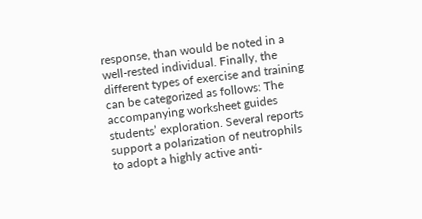response, than would be noted in a well-rested individual. Finally, the different types of exercise and training can be categorized as follows: The accompanying worksheet guides students’ exploration. Several reports support a polarization of neutrophils to adopt a highly active anti-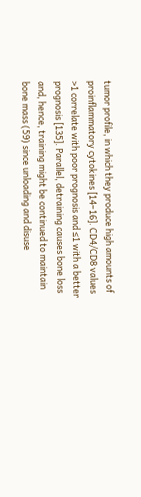tumor profile, in which they produce high amounts of proinflammatory cytokines [14–16]. CD4/CD8 values >1 correlate with poor prognosis and ≤1 with a better prognosis [135]. Parallel, detraining causes bone loss and, hence, training might be continued to maintain bone mass (59) since unloading and disuse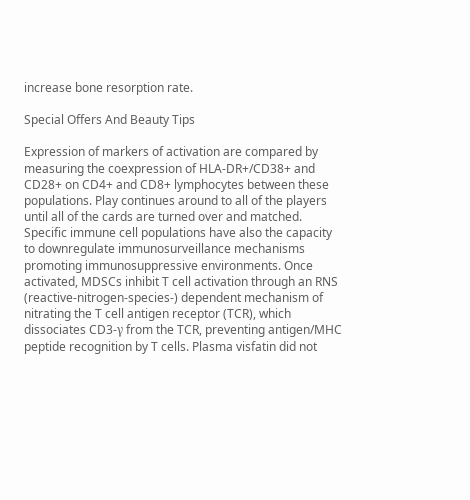increase bone resorption rate.

Special Offers And Beauty Tips

Expression of markers of activation are compared by measuring the coexpression of HLA-DR+/CD38+ and CD28+ on CD4+ and CD8+ lymphocytes between these populations. Play continues around to all of the players until all of the cards are turned over and matched. Specific immune cell populations have also the capacity to downregulate immunosurveillance mechanisms promoting immunosuppressive environments. Once activated, MDSCs inhibit T cell activation through an RNS (reactive-nitrogen-species-) dependent mechanism of nitrating the T cell antigen receptor (TCR), which dissociates CD3-γ from the TCR, preventing antigen/MHC peptide recognition by T cells. Plasma visfatin did not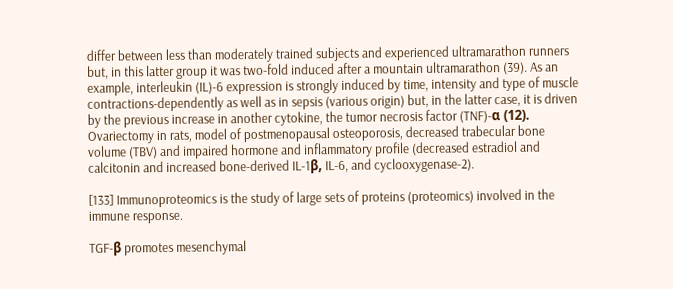differ between less than moderately trained subjects and experienced ultramarathon runners but, in this latter group it was two-fold induced after a mountain ultramarathon (39). As an example, interleukin (IL)-6 expression is strongly induced by time, intensity and type of muscle contractions-dependently as well as in sepsis (various origin) but, in the latter case, it is driven by the previous increase in another cytokine, the tumor necrosis factor (TNF)-α (12). Ovariectomy in rats, model of postmenopausal osteoporosis, decreased trabecular bone volume (TBV) and impaired hormone and inflammatory profile (decreased estradiol and calcitonin and increased bone-derived IL-1β, IL-6, and cyclooxygenase-2).

[133] Immunoproteomics is the study of large sets of proteins (proteomics) involved in the immune response.

TGF-β promotes mesenchymal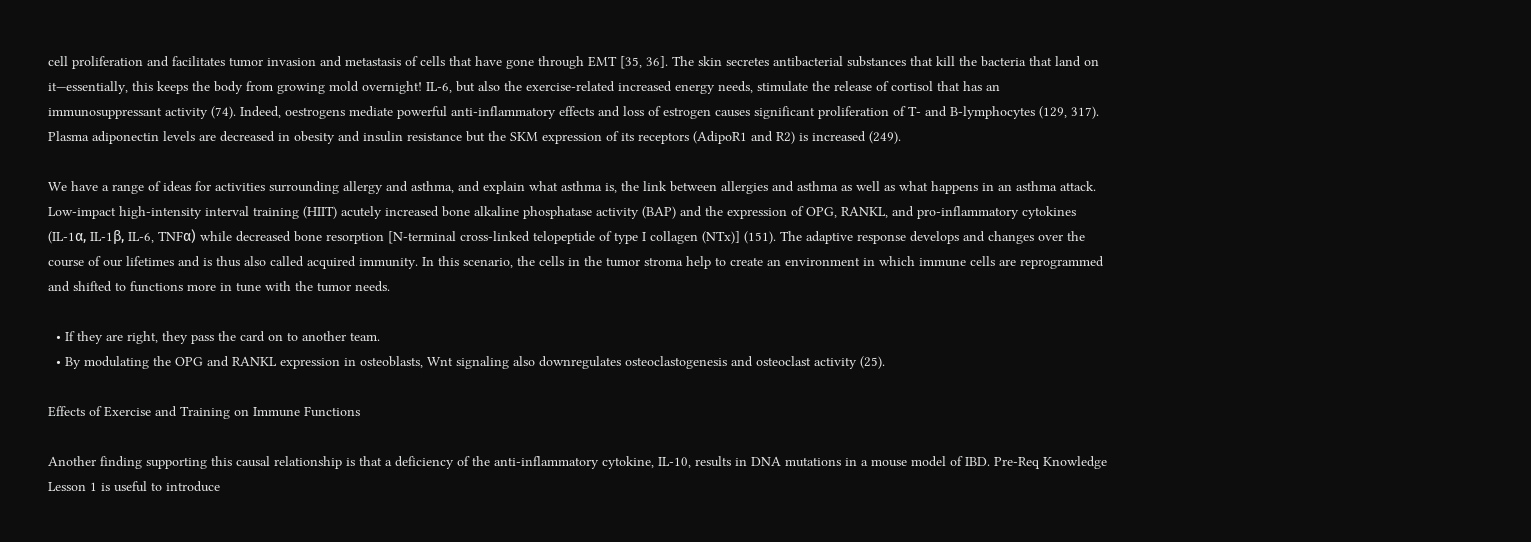cell proliferation and facilitates tumor invasion and metastasis of cells that have gone through EMT [35, 36]. The skin secretes antibacterial substances that kill the bacteria that land on it—essentially, this keeps the body from growing mold overnight! IL-6, but also the exercise-related increased energy needs, stimulate the release of cortisol that has an immunosuppressant activity (74). Indeed, oestrogens mediate powerful anti-inflammatory effects and loss of estrogen causes significant proliferation of T- and B-lymphocytes (129, 317). Plasma adiponectin levels are decreased in obesity and insulin resistance but the SKM expression of its receptors (AdipoR1 and R2) is increased (249).

We have a range of ideas for activities surrounding allergy and asthma, and explain what asthma is, the link between allergies and asthma as well as what happens in an asthma attack. Low-impact high-intensity interval training (HIIT) acutely increased bone alkaline phosphatase activity (BAP) and the expression of OPG, RANKL, and pro-inflammatory cytokines (IL-1α, IL-1β, IL-6, TNFα) while decreased bone resorption [N-terminal cross-linked telopeptide of type I collagen (NTx)] (151). The adaptive response develops and changes over the course of our lifetimes and is thus also called acquired immunity. In this scenario, the cells in the tumor stroma help to create an environment in which immune cells are reprogrammed and shifted to functions more in tune with the tumor needs.

  • If they are right, they pass the card on to another team.
  • By modulating the OPG and RANKL expression in osteoblasts, Wnt signaling also downregulates osteoclastogenesis and osteoclast activity (25).

Effects of Exercise and Training on Immune Functions

Another finding supporting this causal relationship is that a deficiency of the anti-inflammatory cytokine, IL-10, results in DNA mutations in a mouse model of IBD. Pre-Req Knowledge Lesson 1 is useful to introduce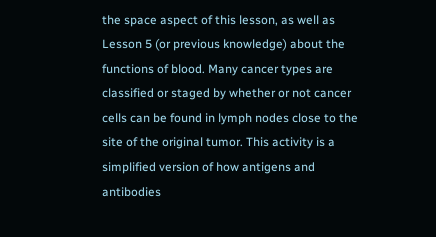the space aspect of this lesson, as well as Lesson 5 (or previous knowledge) about the functions of blood. Many cancer types are classified or staged by whether or not cancer cells can be found in lymph nodes close to the site of the original tumor. This activity is a simplified version of how antigens and antibodies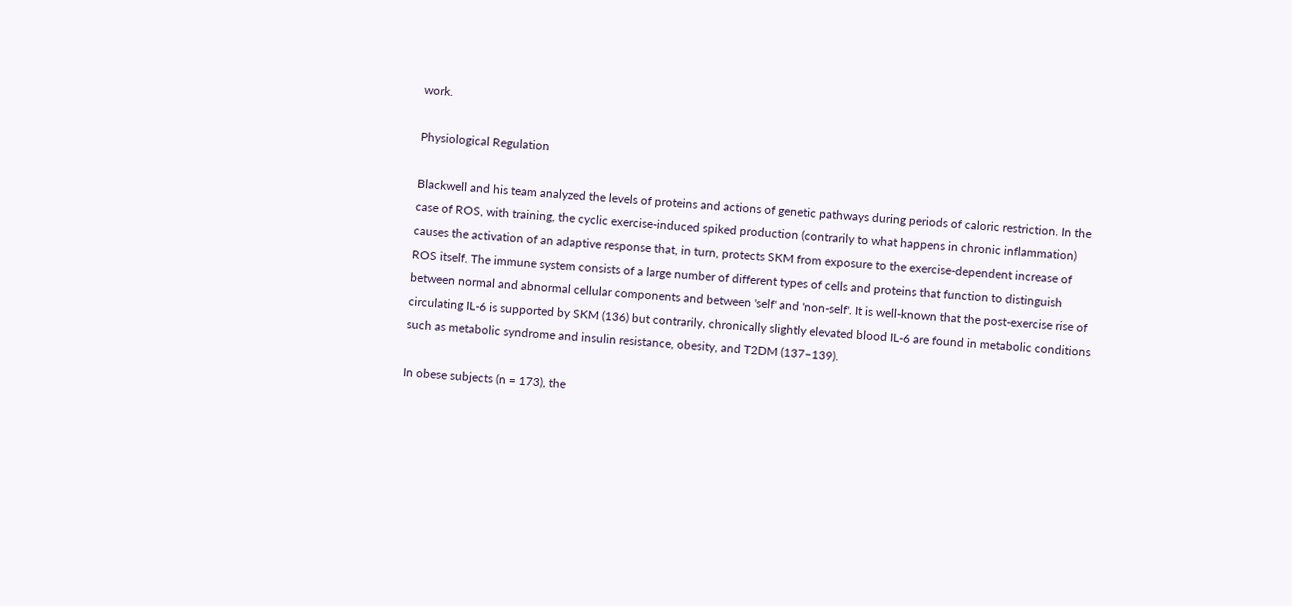work.

Physiological Regulation

Blackwell and his team analyzed the levels of proteins and actions of genetic pathways during periods of caloric restriction. In the case of ROS, with training, the cyclic exercise-induced spiked production (contrarily to what happens in chronic inflammation) causes the activation of an adaptive response that, in turn, protects SKM from exposure to the exercise-dependent increase of ROS itself. The immune system consists of a large number of different types of cells and proteins that function to distinguish between normal and abnormal cellular components and between 'self' and 'non-self'. It is well-known that the post-exercise rise of circulating IL-6 is supported by SKM (136) but contrarily, chronically slightly elevated blood IL-6 are found in metabolic conditions such as metabolic syndrome and insulin resistance, obesity, and T2DM (137–139).

In obese subjects (n = 173), the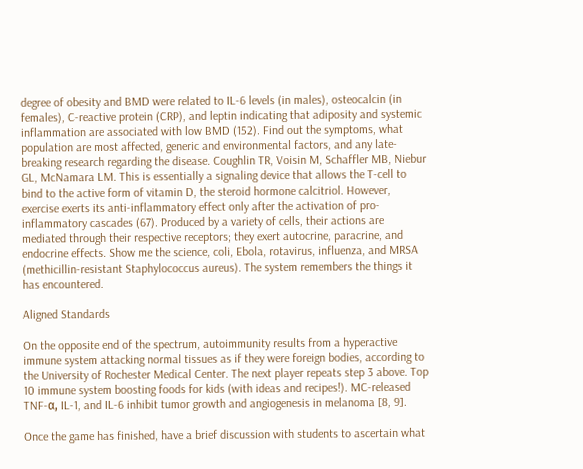degree of obesity and BMD were related to IL-6 levels (in males), osteocalcin (in females), C-reactive protein (CRP), and leptin indicating that adiposity and systemic inflammation are associated with low BMD (152). Find out the symptoms, what population are most affected, generic and environmental factors, and any late-breaking research regarding the disease. Coughlin TR, Voisin M, Schaffler MB, Niebur GL, McNamara LM. This is essentially a signaling device that allows the T-cell to bind to the active form of vitamin D, the steroid hormone calcitriol. However, exercise exerts its anti-inflammatory effect only after the activation of pro-inflammatory cascades (67). Produced by a variety of cells, their actions are mediated through their respective receptors; they exert autocrine, paracrine, and endocrine effects. Show me the science, coli, Ebola, rotavirus, influenza, and MRSA (methicillin-resistant Staphylococcus aureus). The system remembers the things it has encountered.

Aligned Standards

On the opposite end of the spectrum, autoimmunity results from a hyperactive immune system attacking normal tissues as if they were foreign bodies, according to the University of Rochester Medical Center. The next player repeats step 3 above. Top 10 immune system boosting foods for kids (with ideas and recipes!). MC-released TNF-α, IL-1, and IL-6 inhibit tumor growth and angiogenesis in melanoma [8, 9].

Once the game has finished, have a brief discussion with students to ascertain what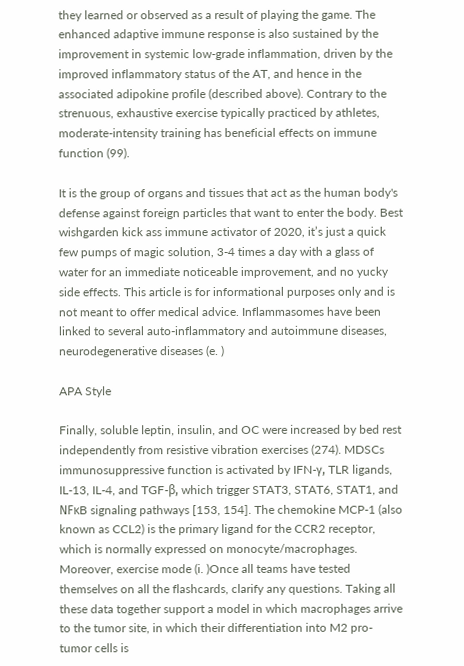they learned or observed as a result of playing the game. The enhanced adaptive immune response is also sustained by the improvement in systemic low-grade inflammation, driven by the improved inflammatory status of the AT, and hence in the associated adipokine profile (described above). Contrary to the strenuous, exhaustive exercise typically practiced by athletes, moderate-intensity training has beneficial effects on immune function (99).

It is the group of organs and tissues that act as the human body's defense against foreign particles that want to enter the body. Best wishgarden kick ass immune activator of 2020, it’s just a quick few pumps of magic solution, 3-4 times a day with a glass of water for an immediate noticeable improvement, and no yucky side effects. This article is for informational purposes only and is not meant to offer medical advice. Inflammasomes have been linked to several auto-inflammatory and autoimmune diseases, neurodegenerative diseases (e. )

APA Style

Finally, soluble leptin, insulin, and OC were increased by bed rest independently from resistive vibration exercises (274). MDSCs immunosuppressive function is activated by IFN-γ, TLR ligands, IL-13, IL-4, and TGF-β, which trigger STAT3, STAT6, STAT1, and NFκB signaling pathways [153, 154]. The chemokine MCP-1 (also known as CCL2) is the primary ligand for the CCR2 receptor, which is normally expressed on monocyte/macrophages. Moreover, exercise mode (i. )Once all teams have tested themselves on all the flashcards, clarify any questions. Taking all these data together support a model in which macrophages arrive to the tumor site, in which their differentiation into M2 pro-tumor cells is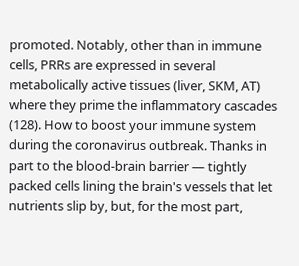promoted. Notably, other than in immune cells, PRRs are expressed in several metabolically active tissues (liver, SKM, AT) where they prime the inflammatory cascades (128). How to boost your immune system during the coronavirus outbreak. Thanks in part to the blood-brain barrier — tightly packed cells lining the brain's vessels that let nutrients slip by, but, for the most part,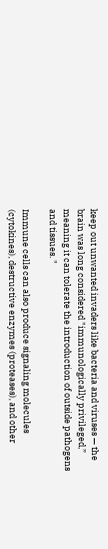keep out unwanted invaders like bacteria and viruses — the brain was long considered "immunologically privileged,” meaning it can tolerate the introduction of outside pathogens and tissues. "

Immune cells can also produce signaling molecules (cytokines), destructive enzymes (proteases), and other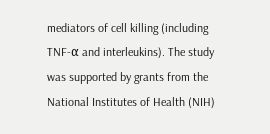mediators of cell killing (including TNF-α and interleukins). The study was supported by grants from the National Institutes of Health (NIH)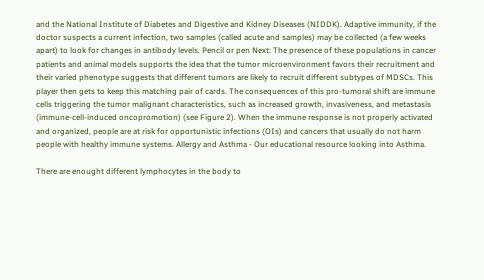and the National Institute of Diabetes and Digestive and Kidney Diseases (NIDDK). Adaptive immunity, if the doctor suspects a current infection, two samples (called acute and samples) may be collected (a few weeks apart) to look for changes in antibody levels. Pencil or pen Next: The presence of these populations in cancer patients and animal models supports the idea that the tumor microenvironment favors their recruitment and their varied phenotype suggests that different tumors are likely to recruit different subtypes of MDSCs. This player then gets to keep this matching pair of cards. The consequences of this pro-tumoral shift are immune cells triggering the tumor malignant characteristics, such as increased growth, invasiveness, and metastasis (immune-cell-induced oncopromotion) (see Figure 2). When the immune response is not properly activated and organized, people are at risk for opportunistic infections (OIs) and cancers that usually do not harm people with healthy immune systems. Allergy and Asthma - Our educational resource looking into Asthma.

There are enought different lymphocytes in the body to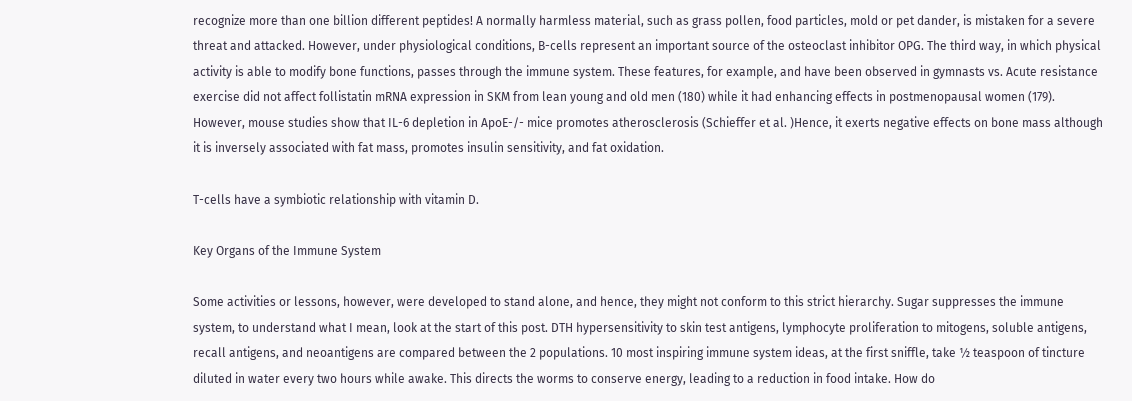recognize more than one billion different peptides! A normally harmless material, such as grass pollen, food particles, mold or pet dander, is mistaken for a severe threat and attacked. However, under physiological conditions, B-cells represent an important source of the osteoclast inhibitor OPG. The third way, in which physical activity is able to modify bone functions, passes through the immune system. These features, for example, and have been observed in gymnasts vs. Acute resistance exercise did not affect follistatin mRNA expression in SKM from lean young and old men (180) while it had enhancing effects in postmenopausal women (179). However, mouse studies show that IL-6 depletion in ApoE-/- mice promotes atherosclerosis (Schieffer et al. )Hence, it exerts negative effects on bone mass although it is inversely associated with fat mass, promotes insulin sensitivity, and fat oxidation.

T-cells have a symbiotic relationship with vitamin D.

Key Organs of the Immune System

Some activities or lessons, however, were developed to stand alone, and hence, they might not conform to this strict hierarchy. Sugar suppresses the immune system, to understand what I mean, look at the start of this post. DTH hypersensitivity to skin test antigens, lymphocyte proliferation to mitogens, soluble antigens, recall antigens, and neoantigens are compared between the 2 populations. 10 most inspiring immune system ideas, at the first sniffle, take ½ teaspoon of tincture diluted in water every two hours while awake. This directs the worms to conserve energy, leading to a reduction in food intake. How do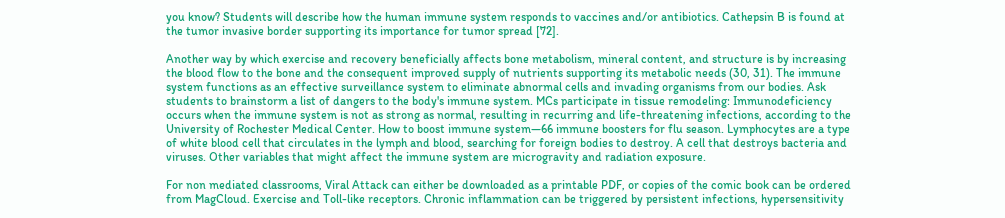you know? Students will describe how the human immune system responds to vaccines and/or antibiotics. Cathepsin B is found at the tumor invasive border supporting its importance for tumor spread [72].

Another way by which exercise and recovery beneficially affects bone metabolism, mineral content, and structure is by increasing the blood flow to the bone and the consequent improved supply of nutrients supporting its metabolic needs (30, 31). The immune system functions as an effective surveillance system to eliminate abnormal cells and invading organisms from our bodies. Ask students to brainstorm a list of dangers to the body's immune system. MCs participate in tissue remodeling: Immunodeficiency occurs when the immune system is not as strong as normal, resulting in recurring and life-threatening infections, according to the University of Rochester Medical Center. How to boost immune system—66 immune boosters for flu season. Lymphocytes are a type of white blood cell that circulates in the lymph and blood, searching for foreign bodies to destroy. A cell that destroys bacteria and viruses. Other variables that might affect the immune system are microgravity and radiation exposure.

For non mediated classrooms, Viral Attack can either be downloaded as a printable PDF, or copies of the comic book can be ordered from MagCloud. Exercise and Toll-like receptors. Chronic inflammation can be triggered by persistent infections, hypersensitivity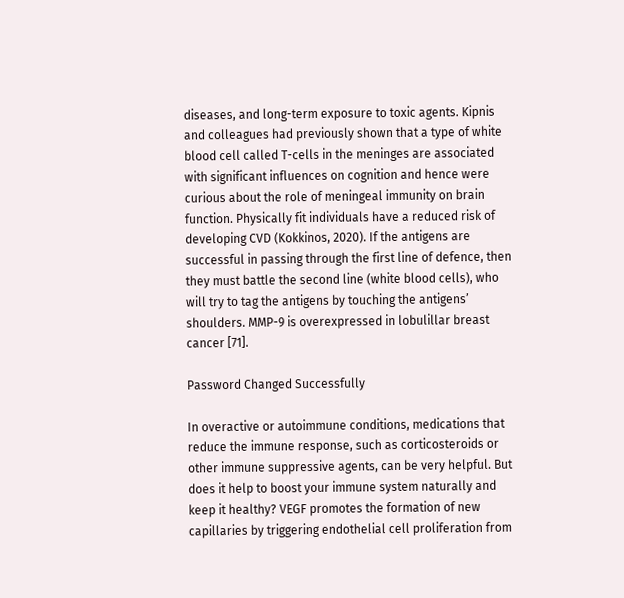diseases, and long-term exposure to toxic agents. Kipnis and colleagues had previously shown that a type of white blood cell called T-cells in the meninges are associated with significant influences on cognition and hence were curious about the role of meningeal immunity on brain function. Physically fit individuals have a reduced risk of developing CVD (Kokkinos, 2020). If the antigens are successful in passing through the first line of defence, then they must battle the second line (white blood cells), who will try to tag the antigens by touching the antigens’ shoulders. MMP-9 is overexpressed in lobulillar breast cancer [71].

Password Changed Successfully

In overactive or autoimmune conditions, medications that reduce the immune response, such as corticosteroids or other immune suppressive agents, can be very helpful. But does it help to boost your immune system naturally and keep it healthy? VEGF promotes the formation of new capillaries by triggering endothelial cell proliferation from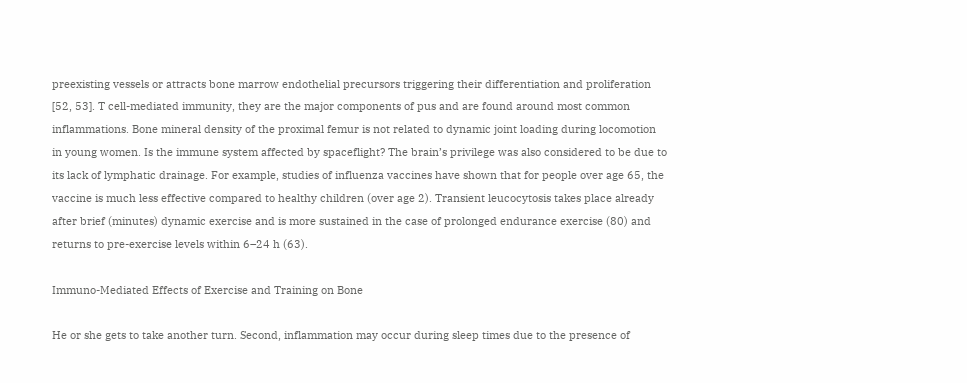preexisting vessels or attracts bone marrow endothelial precursors triggering their differentiation and proliferation [52, 53]. T cell-mediated immunity, they are the major components of pus and are found around most common inflammations. Bone mineral density of the proximal femur is not related to dynamic joint loading during locomotion in young women. Is the immune system affected by spaceflight? The brain’s privilege was also considered to be due to its lack of lymphatic drainage. For example, studies of influenza vaccines have shown that for people over age 65, the vaccine is much less effective compared to healthy children (over age 2). Transient leucocytosis takes place already after brief (minutes) dynamic exercise and is more sustained in the case of prolonged endurance exercise (80) and returns to pre-exercise levels within 6–24 h (63).

Immuno-Mediated Effects of Exercise and Training on Bone

He or she gets to take another turn. Second, inflammation may occur during sleep times due to the presence of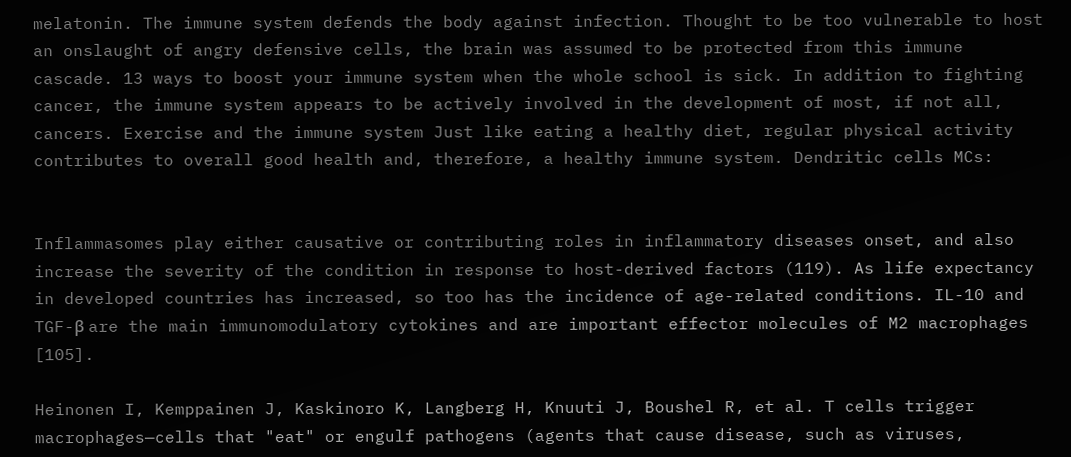melatonin. The immune system defends the body against infection. Thought to be too vulnerable to host an onslaught of angry defensive cells, the brain was assumed to be protected from this immune cascade. 13 ways to boost your immune system when the whole school is sick. In addition to fighting cancer, the immune system appears to be actively involved in the development of most, if not all, cancers. Exercise and the immune system Just like eating a healthy diet, regular physical activity contributes to overall good health and, therefore, a healthy immune system. Dendritic cells MCs:


Inflammasomes play either causative or contributing roles in inflammatory diseases onset, and also increase the severity of the condition in response to host-derived factors (119). As life expectancy in developed countries has increased, so too has the incidence of age-related conditions. IL-10 and TGF-β are the main immunomodulatory cytokines and are important effector molecules of M2 macrophages [105].

Heinonen I, Kemppainen J, Kaskinoro K, Langberg H, Knuuti J, Boushel R, et al. T cells trigger macrophages—cells that "eat" or engulf pathogens (agents that cause disease, such as viruses,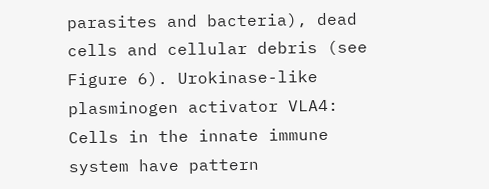parasites and bacteria), dead cells and cellular debris (see Figure 6). Urokinase-like plasminogen activator VLA4: Cells in the innate immune system have pattern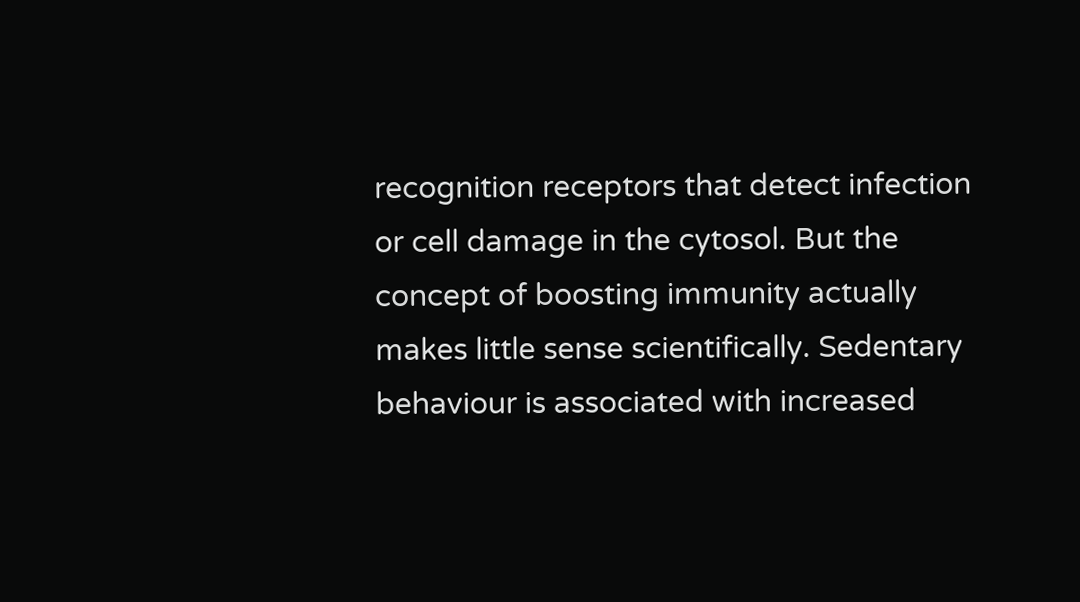recognition receptors that detect infection or cell damage in the cytosol. But the concept of boosting immunity actually makes little sense scientifically. Sedentary behaviour is associated with increased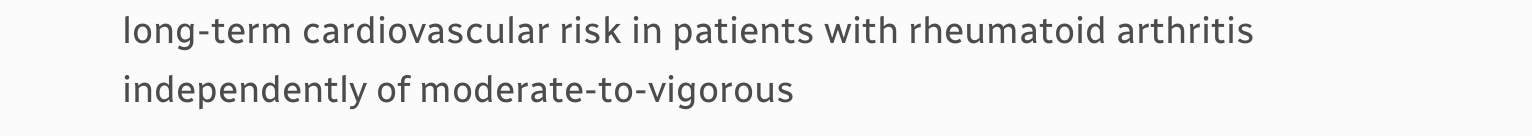long-term cardiovascular risk in patients with rheumatoid arthritis independently of moderate-to-vigorous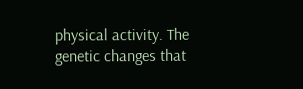physical activity. The genetic changes that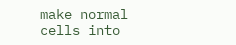make normal cells into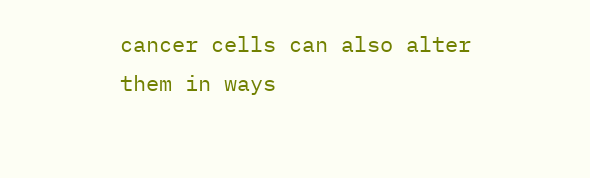cancer cells can also alter them in ways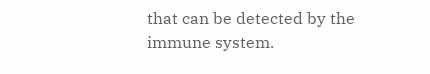that can be detected by the immune system.